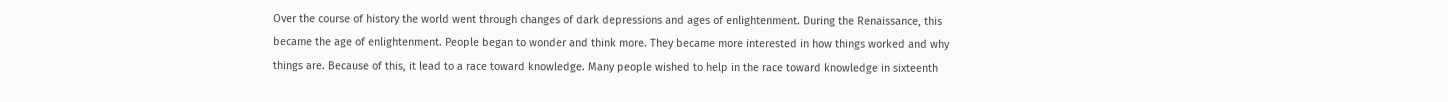Over the course of history the world went through changes of dark depressions and ages of enlightenment. During the Renaissance, this became the age of enlightenment. People began to wonder and think more. They became more interested in how things worked and why things are. Because of this, it lead to a race toward knowledge. Many people wished to help in the race toward knowledge in sixteenth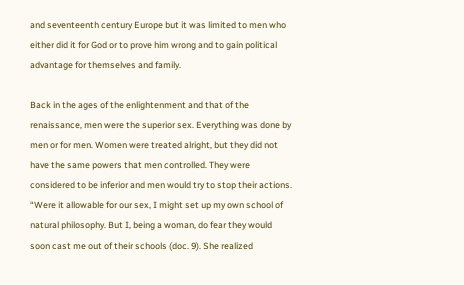and seventeenth century Europe but it was limited to men who either did it for God or to prove him wrong and to gain political advantage for themselves and family.

Back in the ages of the enlightenment and that of the renaissance, men were the superior sex. Everything was done by men or for men. Women were treated alright, but they did not have the same powers that men controlled. They were considered to be inferior and men would try to stop their actions. “Were it allowable for our sex, I might set up my own school of natural philosophy. But I, being a woman, do fear they would soon cast me out of their schools (doc. 9). She realized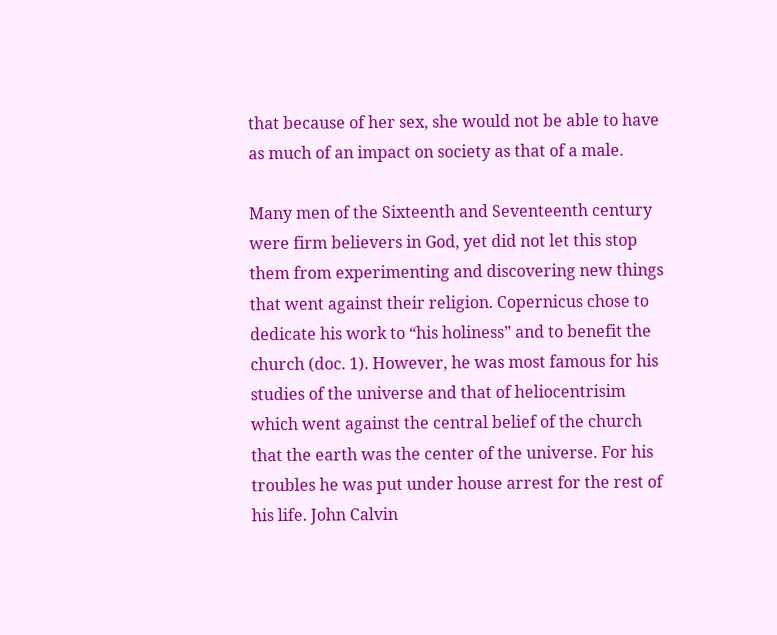that because of her sex, she would not be able to have as much of an impact on society as that of a male.

Many men of the Sixteenth and Seventeenth century were firm believers in God, yet did not let this stop them from experimenting and discovering new things that went against their religion. Copernicus chose to dedicate his work to “his holiness” and to benefit the church (doc. 1). However, he was most famous for his studies of the universe and that of heliocentrisim which went against the central belief of the church that the earth was the center of the universe. For his troubles he was put under house arrest for the rest of his life. John Calvin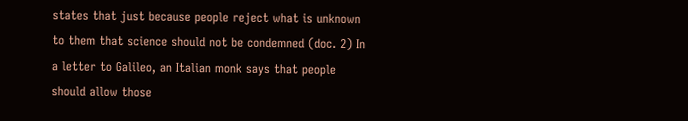states that just because people reject what is unknown to them that science should not be condemned (doc. 2) In a letter to Galileo, an Italian monk says that people should allow those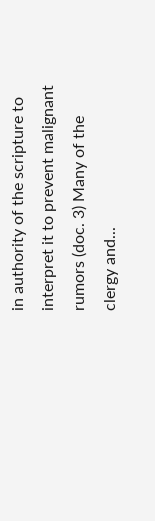in authority of the scripture to interpret it to prevent malignant rumors (doc. 3) Many of the clergy and...